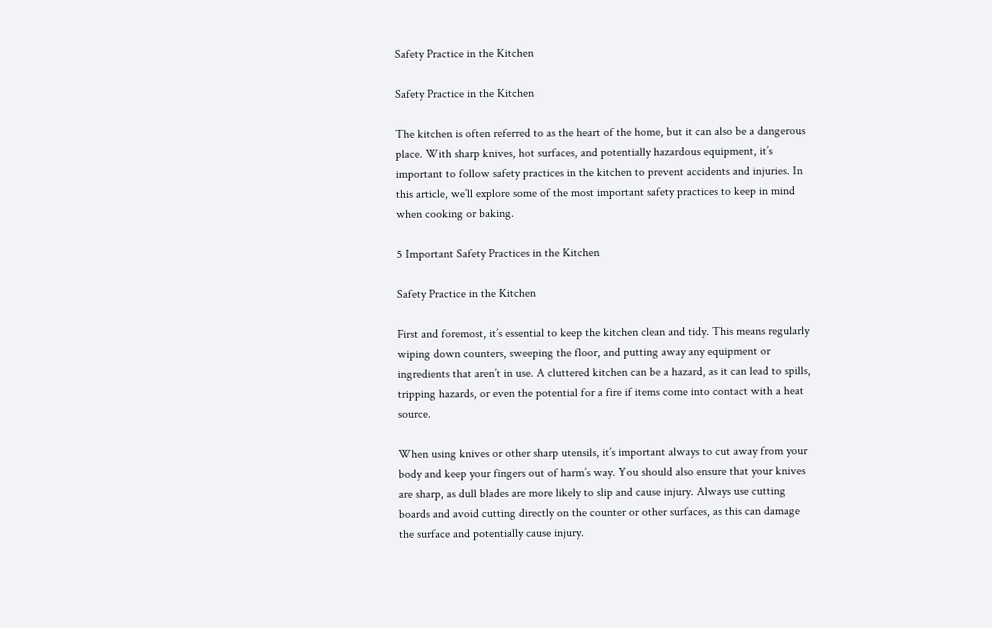Safety Practice in the Kitchen

Safety Practice in the Kitchen

The kitchen is often referred to as the heart of the home, but it can also be a dangerous place. With sharp knives, hot surfaces, and potentially hazardous equipment, it’s important to follow safety practices in the kitchen to prevent accidents and injuries. In this article, we’ll explore some of the most important safety practices to keep in mind when cooking or baking.

5 Important Safety Practices in the Kitchen

Safety Practice in the Kitchen

First and foremost, it’s essential to keep the kitchen clean and tidy. This means regularly wiping down counters, sweeping the floor, and putting away any equipment or ingredients that aren’t in use. A cluttered kitchen can be a hazard, as it can lead to spills, tripping hazards, or even the potential for a fire if items come into contact with a heat source.

When using knives or other sharp utensils, it’s important always to cut away from your body and keep your fingers out of harm’s way. You should also ensure that your knives are sharp, as dull blades are more likely to slip and cause injury. Always use cutting boards and avoid cutting directly on the counter or other surfaces, as this can damage the surface and potentially cause injury.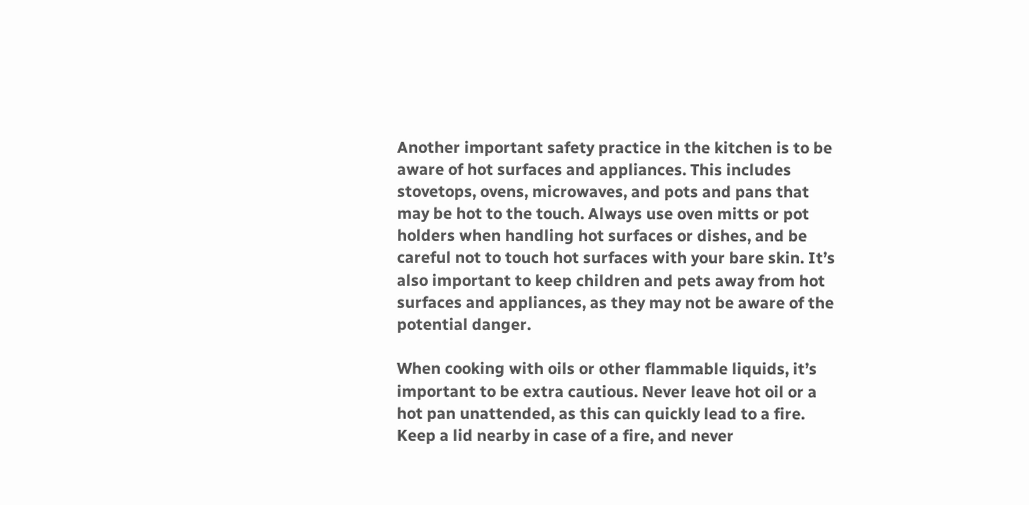Another important safety practice in the kitchen is to be aware of hot surfaces and appliances. This includes stovetops, ovens, microwaves, and pots and pans that may be hot to the touch. Always use oven mitts or pot holders when handling hot surfaces or dishes, and be careful not to touch hot surfaces with your bare skin. It’s also important to keep children and pets away from hot surfaces and appliances, as they may not be aware of the potential danger.

When cooking with oils or other flammable liquids, it’s important to be extra cautious. Never leave hot oil or a hot pan unattended, as this can quickly lead to a fire. Keep a lid nearby in case of a fire, and never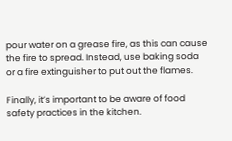pour water on a grease fire, as this can cause the fire to spread. Instead, use baking soda or a fire extinguisher to put out the flames.

Finally, it’s important to be aware of food safety practices in the kitchen.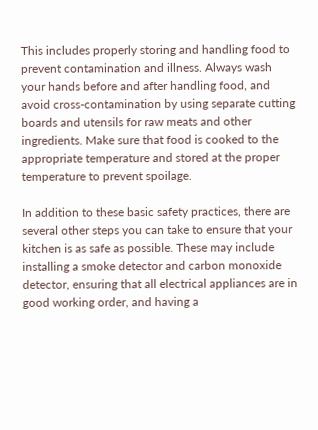This includes properly storing and handling food to prevent contamination and illness. Always wash your hands before and after handling food, and avoid cross-contamination by using separate cutting boards and utensils for raw meats and other ingredients. Make sure that food is cooked to the appropriate temperature and stored at the proper temperature to prevent spoilage.

In addition to these basic safety practices, there are several other steps you can take to ensure that your kitchen is as safe as possible. These may include installing a smoke detector and carbon monoxide detector, ensuring that all electrical appliances are in good working order, and having a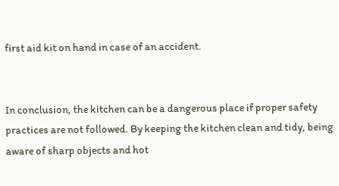first aid kit on hand in case of an accident.


In conclusion, the kitchen can be a dangerous place if proper safety practices are not followed. By keeping the kitchen clean and tidy, being aware of sharp objects and hot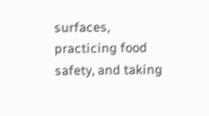surfaces, practicing food safety, and taking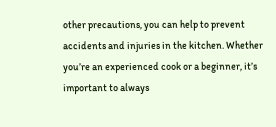other precautions, you can help to prevent accidents and injuries in the kitchen. Whether you’re an experienced cook or a beginner, it’s important to always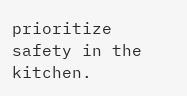prioritize safety in the kitchen.